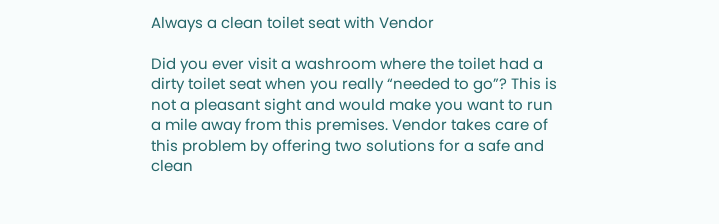Always a clean toilet seat with Vendor

Did you ever visit a washroom where the toilet had a dirty toilet seat when you really “needed to go”? This is not a pleasant sight and would make you want to run a mile away from this premises. Vendor takes care of this problem by offering two solutions for a safe and clean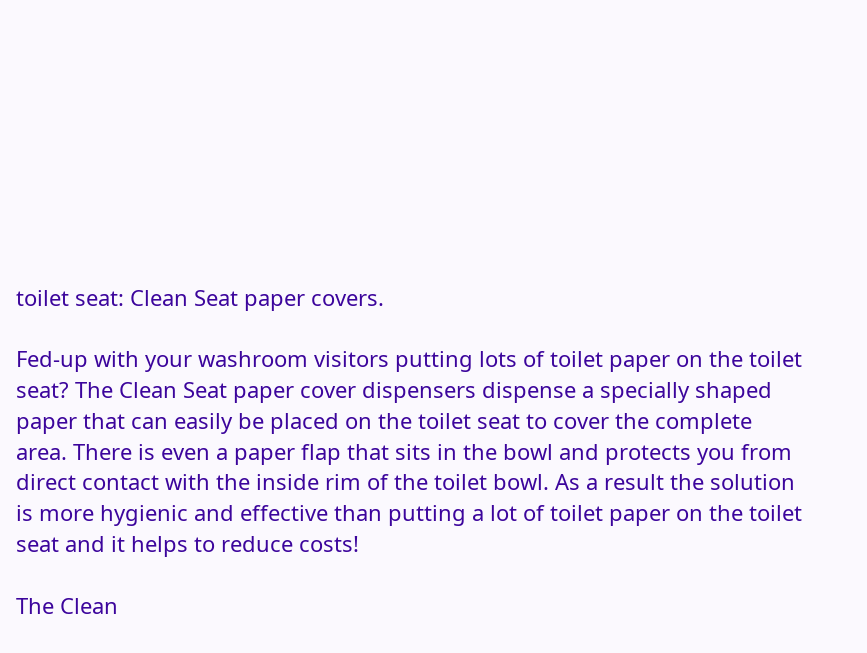toilet seat: Clean Seat paper covers.

Fed-up with your washroom visitors putting lots of toilet paper on the toilet seat? The Clean Seat paper cover dispensers dispense a specially shaped paper that can easily be placed on the toilet seat to cover the complete area. There is even a paper flap that sits in the bowl and protects you from direct contact with the inside rim of the toilet bowl. As a result the solution is more hygienic and effective than putting a lot of toilet paper on the toilet seat and it helps to reduce costs!

The Clean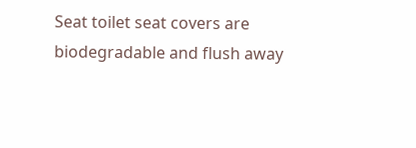Seat toilet seat covers are biodegradable and flush away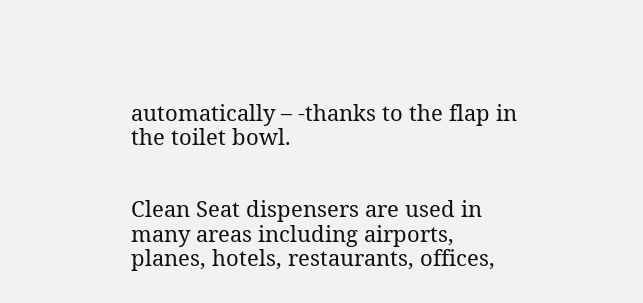automatically – -thanks to the flap in the toilet bowl.


Clean Seat dispensers are used in many areas including airports, planes, hotels, restaurants, offices,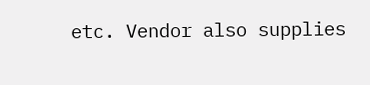etc. Vendor also supplies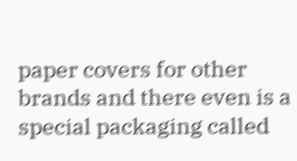paper covers for other brands and there even is a special packaging called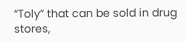“Toly” that can be sold in drug stores,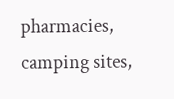pharmacies, camping sites,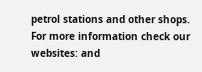petrol stations and other shops. For more information check our websites: and